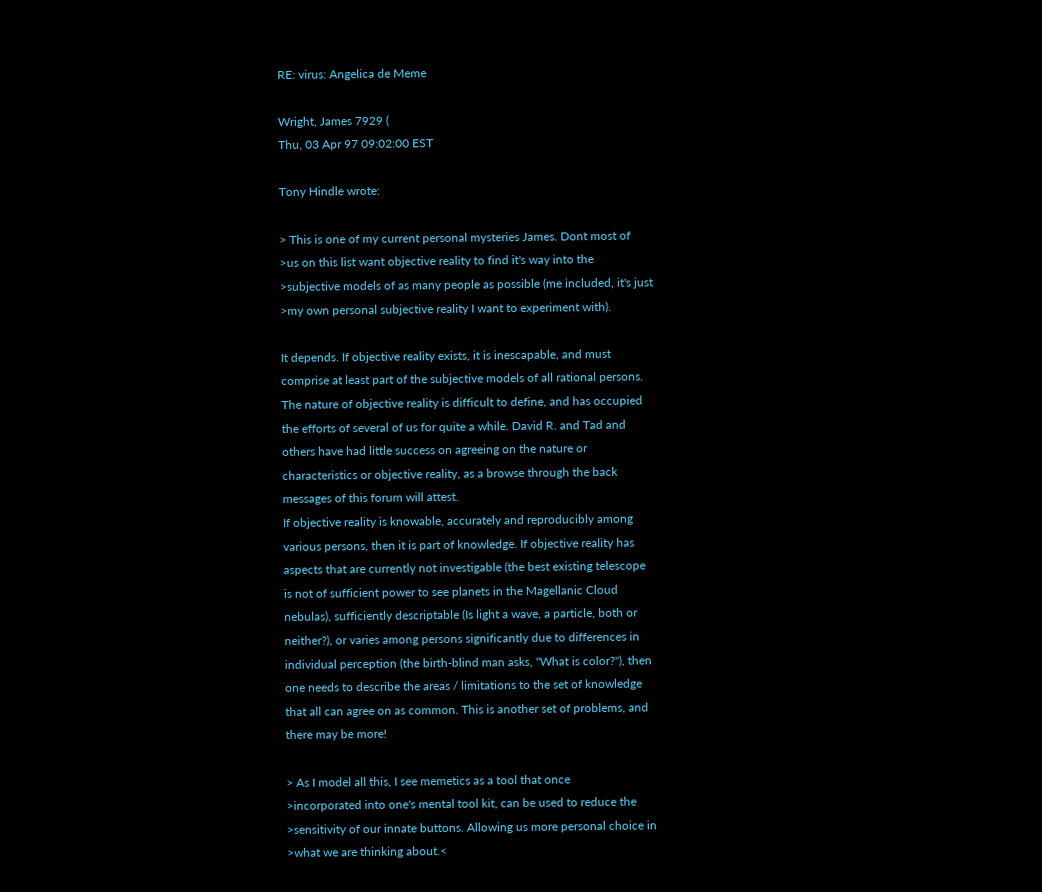RE: virus: Angelica de Meme

Wright, James 7929 (
Thu, 03 Apr 97 09:02:00 EST

Tony Hindle wrote:

> This is one of my current personal mysteries James. Dont most of
>us on this list want objective reality to find it's way into the
>subjective models of as many people as possible (me included, it's just
>my own personal subjective reality I want to experiment with).

It depends. If objective reality exists, it is inescapable, and must
comprise at least part of the subjective models of all rational persons.
The nature of objective reality is difficult to define, and has occupied
the efforts of several of us for quite a while. David R. and Tad and
others have had little success on agreeing on the nature or
characteristics or objective reality, as a browse through the back
messages of this forum will attest.
If objective reality is knowable, accurately and reproducibly among
various persons, then it is part of knowledge. If objective reality has
aspects that are currently not investigable (the best existing telescope
is not of sufficient power to see planets in the Magellanic Cloud
nebulas), sufficiently descriptable (Is light a wave, a particle, both or
neither?), or varies among persons significantly due to differences in
individual perception (the birth-blind man asks, "What is color?"), then
one needs to describe the areas / limitations to the set of knowledge
that all can agree on as common. This is another set of problems, and
there may be more!

> As I model all this, I see memetics as a tool that once
>incorporated into one's mental tool kit, can be used to reduce the
>sensitivity of our innate buttons. Allowing us more personal choice in
>what we are thinking about.<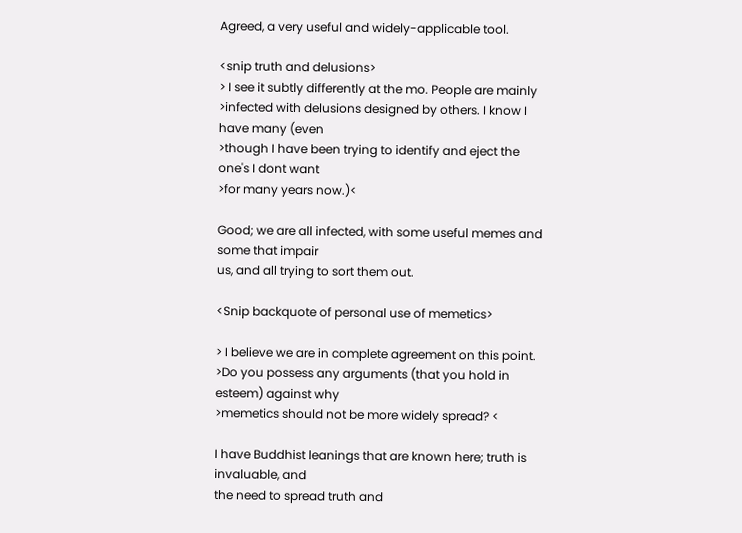Agreed, a very useful and widely-applicable tool.

<snip truth and delusions>
> I see it subtly differently at the mo. People are mainly
>infected with delusions designed by others. I know I have many (even
>though I have been trying to identify and eject the one's I dont want
>for many years now.)<

Good; we are all infected, with some useful memes and some that impair
us, and all trying to sort them out.

<Snip backquote of personal use of memetics>

> I believe we are in complete agreement on this point.
>Do you possess any arguments (that you hold in esteem) against why
>memetics should not be more widely spread? <

I have Buddhist leanings that are known here; truth is invaluable, and
the need to spread truth and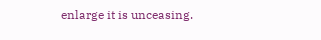enlarge it is unceasing.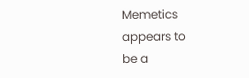Memetics appears to
be a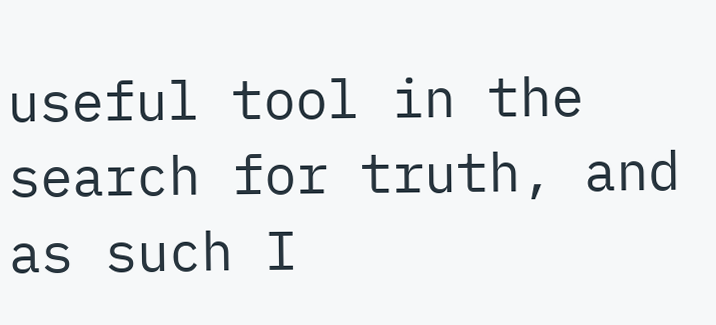useful tool in the search for truth, and as such I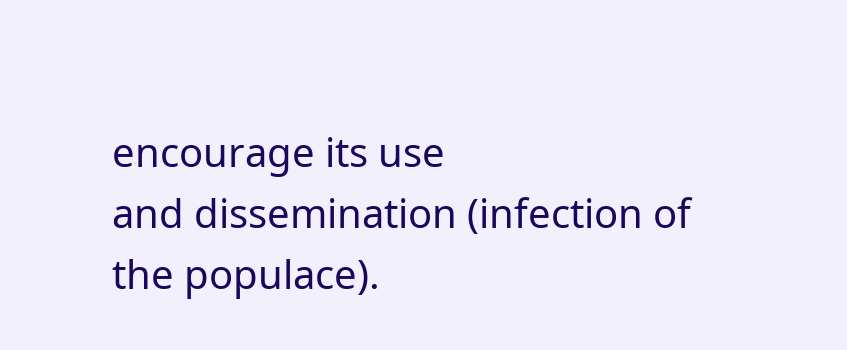encourage its use
and dissemination (infection of the populace).